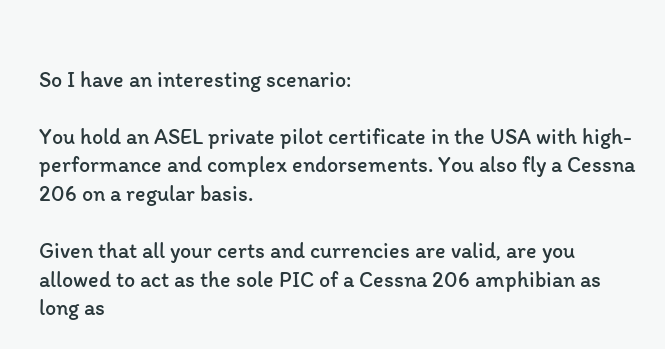So I have an interesting scenario:

You hold an ASEL private pilot certificate in the USA with high-performance and complex endorsements. You also fly a Cessna 206 on a regular basis.

Given that all your certs and currencies are valid, are you allowed to act as the sole PIC of a Cessna 206 amphibian as long as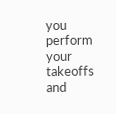you perform your takeoffs and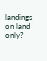landings on land only?